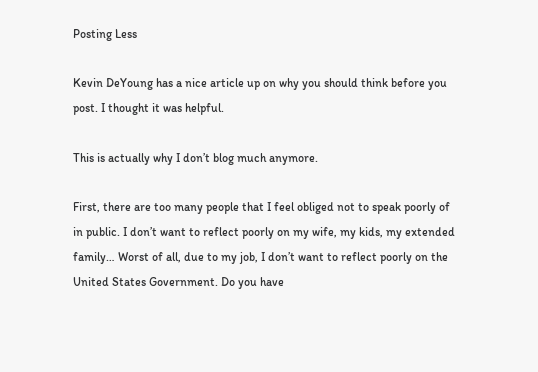Posting Less

Kevin DeYoung has a nice article up on why you should think before you post. I thought it was helpful.

This is actually why I don’t blog much anymore.

First, there are too many people that I feel obliged not to speak poorly of in public. I don’t want to reflect poorly on my wife, my kids, my extended family… Worst of all, due to my job, I don’t want to reflect poorly on the United States Government. Do you have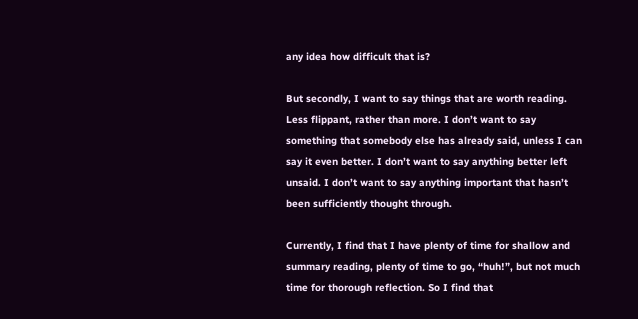any idea how difficult that is?

But secondly, I want to say things that are worth reading. Less flippant, rather than more. I don’t want to say something that somebody else has already said, unless I can say it even better. I don’t want to say anything better left unsaid. I don’t want to say anything important that hasn’t been sufficiently thought through.

Currently, I find that I have plenty of time for shallow and summary reading, plenty of time to go, “huh!”, but not much time for thorough reflection. So I find that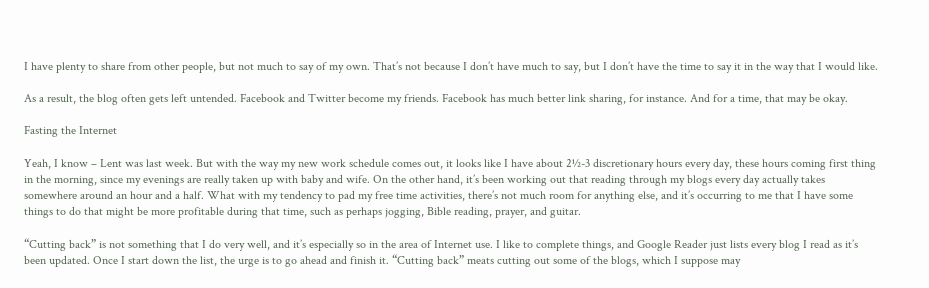I have plenty to share from other people, but not much to say of my own. That’s not because I don’t have much to say, but I don’t have the time to say it in the way that I would like.

As a result, the blog often gets left untended. Facebook and Twitter become my friends. Facebook has much better link sharing, for instance. And for a time, that may be okay.

Fasting the Internet

Yeah, I know – Lent was last week. But with the way my new work schedule comes out, it looks like I have about 2½-3 discretionary hours every day, these hours coming first thing in the morning, since my evenings are really taken up with baby and wife. On the other hand, it’s been working out that reading through my blogs every day actually takes somewhere around an hour and a half. What with my tendency to pad my free time activities, there’s not much room for anything else, and it’s occurring to me that I have some things to do that might be more profitable during that time, such as perhaps jogging, Bible reading, prayer, and guitar.

“Cutting back” is not something that I do very well, and it’s especially so in the area of Internet use. I like to complete things, and Google Reader just lists every blog I read as it’s been updated. Once I start down the list, the urge is to go ahead and finish it. “Cutting back” meats cutting out some of the blogs, which I suppose may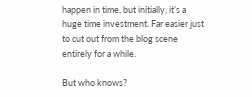happen in time, but initially, it’s a huge time investment. Far easier just to cut out from the blog scene entirely for a while.

But who knows?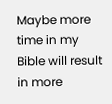Maybe more time in my Bible will result in more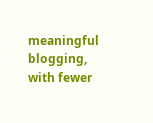meaningful blogging, with fewer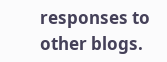responses to other blogs.